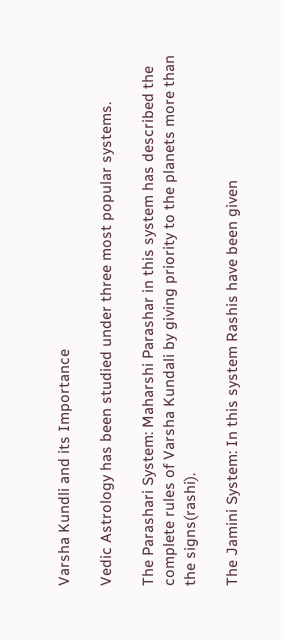Varsha Kundli and its Importance

Vedic Astrology has been studied under three most popular systems.

The Parashari System: Maharshi Parashar in this system has described the complete rules of Varsha Kundali by giving priority to the planets more than the signs(rashi).

The Jamini System: In this system Rashis have been given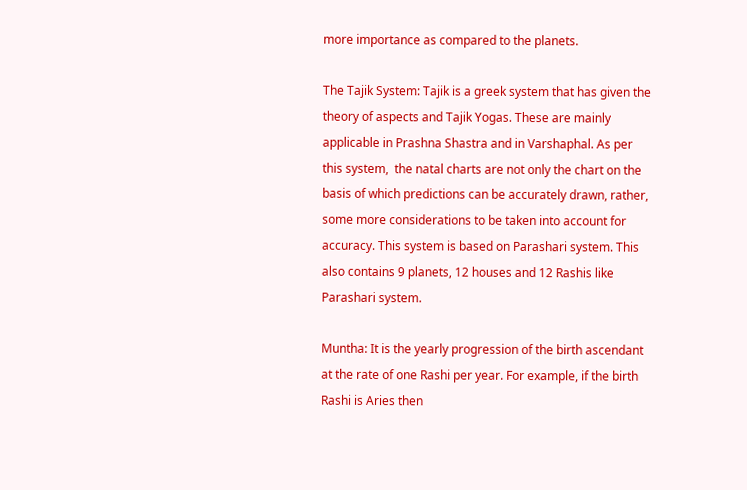more importance as compared to the planets.

The Tajik System: Tajik is a greek system that has given the theory of aspects and Tajik Yogas. These are mainly applicable in Prashna Shastra and in Varshaphal. As per this system,  the natal charts are not only the chart on the basis of which predictions can be accurately drawn, rather, some more considerations to be taken into account for accuracy. This system is based on Parashari system. This also contains 9 planets, 12 houses and 12 Rashis like Parashari system.

Muntha: It is the yearly progression of the birth ascendant at the rate of one Rashi per year. For example, if the birth Rashi is Aries then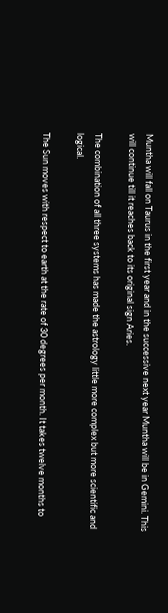Muntha will fall on Taurus in the first year and in the successive next year Muntha will be in Gemini. This will continue till it reaches back to its original sign Aries.

The combination of all three systems has made the astrology little more complex but more scientific and logical.

The Sun moves with respect to earth at the rate of 30 degrees per month. It takes twelve months to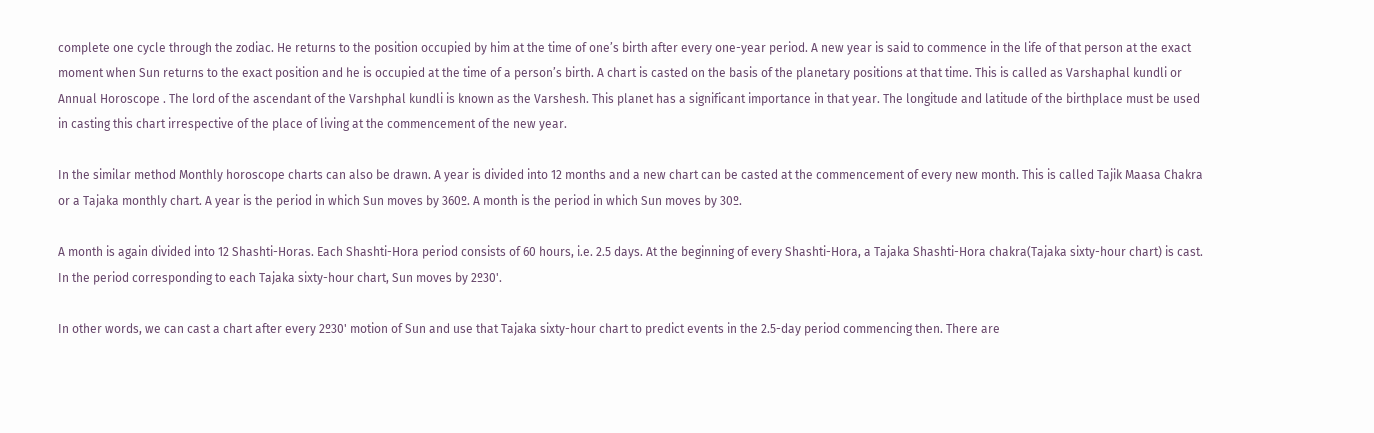complete one cycle through the zodiac. He returns to the position occupied by him at the time of one’s birth after every one-year period. A new year is said to commence in the life of that person at the exact moment when Sun returns to the exact position and he is occupied at the time of a person’s birth. A chart is casted on the basis of the planetary positions at that time. This is called as Varshaphal kundli or Annual Horoscope . The lord of the ascendant of the Varshphal kundli is known as the Varshesh. This planet has a significant importance in that year. The longitude and latitude of the birthplace must be used in casting this chart irrespective of the place of living at the commencement of the new year.

In the similar method Monthly horoscope charts can also be drawn. A year is divided into 12 months and a new chart can be casted at the commencement of every new month. This is called Tajik Maasa Chakra or a Tajaka monthly chart. A year is the period in which Sun moves by 360º. A month is the period in which Sun moves by 30º.

A month is again divided into 12 Shashti-Horas. Each Shashti-Hora period consists of 60 hours, i.e. 2.5 days. At the beginning of every Shashti-Hora, a Tajaka Shashti-Hora chakra(Tajaka sixty-hour chart) is cast. In the period corresponding to each Tajaka sixty-hour chart, Sun moves by 2º30'.

In other words, we can cast a chart after every 2º30' motion of Sun and use that Tajaka sixty-hour chart to predict events in the 2.5-day period commencing then. There are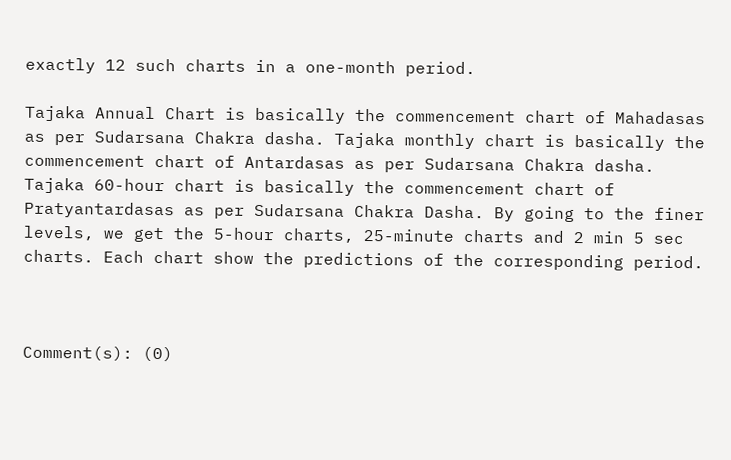exactly 12 such charts in a one-month period.

Tajaka Annual Chart is basically the commencement chart of Mahadasas as per Sudarsana Chakra dasha. Tajaka monthly chart is basically the commencement chart of Antardasas as per Sudarsana Chakra dasha. Tajaka 60-hour chart is basically the commencement chart of Pratyantardasas as per Sudarsana Chakra Dasha. By going to the finer levels, we get the 5-hour charts, 25-minute charts and 2 min 5 sec charts. Each chart show the predictions of the corresponding period.



Comment(s): (0)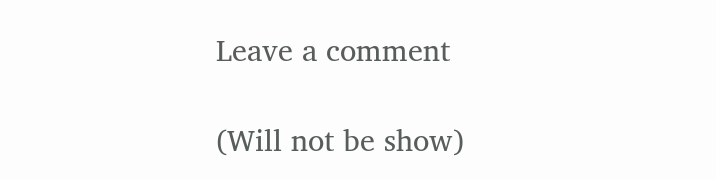Leave a comment

(Will not be show)